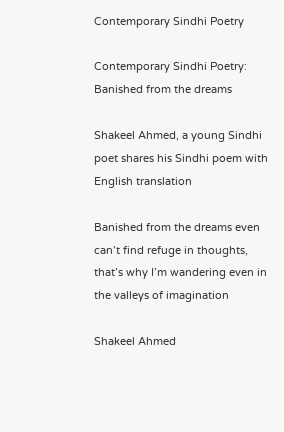Contemporary Sindhi Poetry

Contemporary Sindhi Poetry: Banished from the dreams

Shakeel Ahmed, a young Sindhi poet shares his Sindhi poem with English translation

Banished from the dreams even can’t find refuge in thoughts, that’s why I’m wandering even in the valleys of imagination

Shakeel Ahmed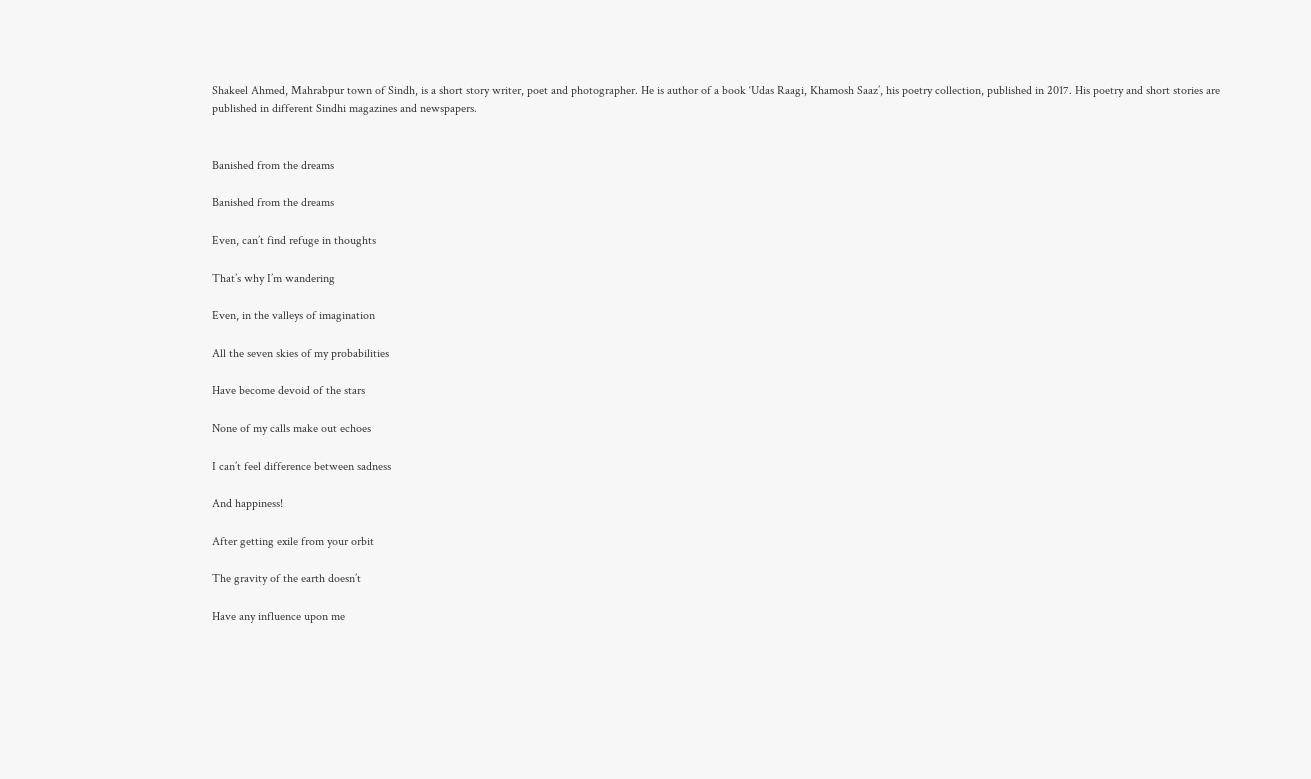Shakeel Ahmed, Mahrabpur town of Sindh, is a short story writer, poet and photographer. He is author of a book ‘Udas Raagi, Khamosh Saaz’, his poetry collection, published in 2017. His poetry and short stories are published in different Sindhi magazines and newspapers.


Banished from the dreams

Banished from the dreams

Even, can’t find refuge in thoughts

That’s why I’m wandering

Even, in the valleys of imagination

All the seven skies of my probabilities

Have become devoid of the stars

None of my calls make out echoes

I can’t feel difference between sadness

And happiness!

After getting exile from your orbit

The gravity of the earth doesn’t

Have any influence upon me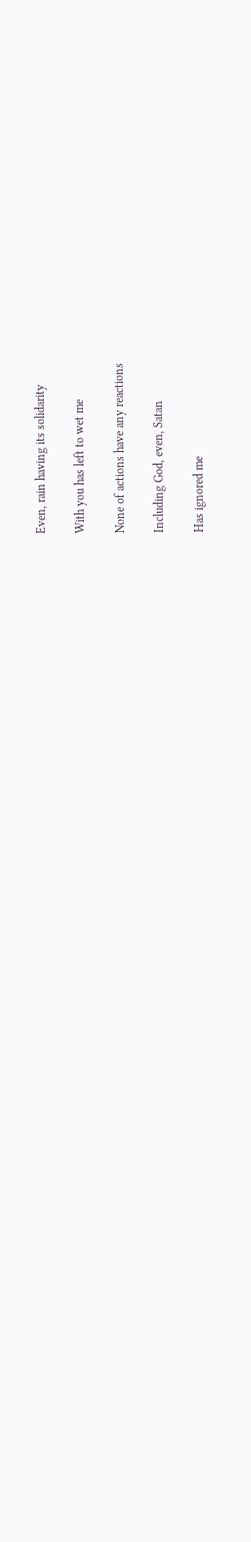Even, rain having its solidarity

With you has left to wet me

None of actions have any reactions

Including God, even, Satan

Has ignored me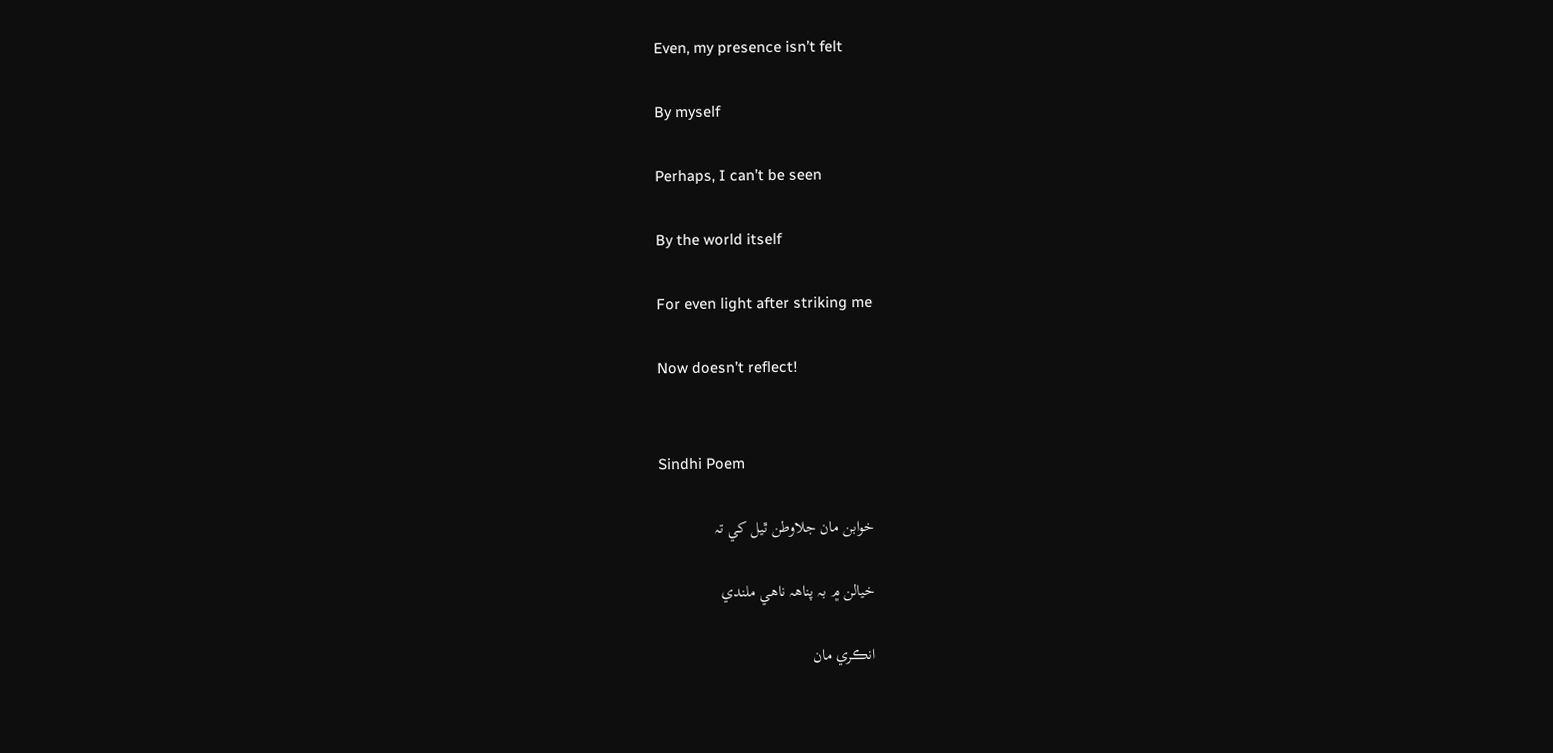Even, my presence isn’t felt

By myself

Perhaps, I can’t be seen

By the world itself

For even light after striking me

Now doesn’t reflect!


Sindhi Poem

خوابن مان جلاوطن ٿيل کي تہ

خيالن ۾ بہ پناهہ ناهي ملندي

انڪري مان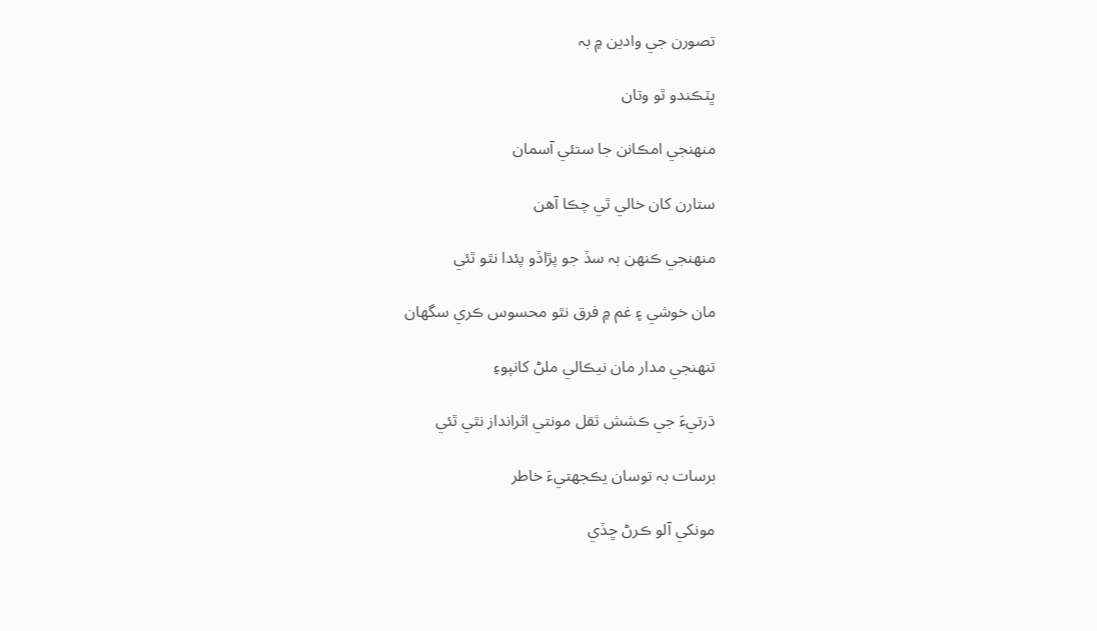تصورن جي وادين ۾ بہ

ڀٽڪندو ٿو وتان

منهنجي امڪانن جا ستئي آسمان

ستارن کان خالي ٿي چڪا آهن

منهنجي ڪنھن بہ سڏ جو پڙاڏو پئدا نٿو ٿئي

مان خوشي ۽ غم ۾ فرق نٿو محسوس ڪري سگهان

تنهنجي مدار مان نيڪالي ملڻ کانپوءِ

ڌرتيءَ جي ڪشش ثقل مونتي اثرانداز نٿي ٿئي

برسات بہ توسان يڪجهتيءَ خاطر

مونکي آلو ڪرڻ ڇڏي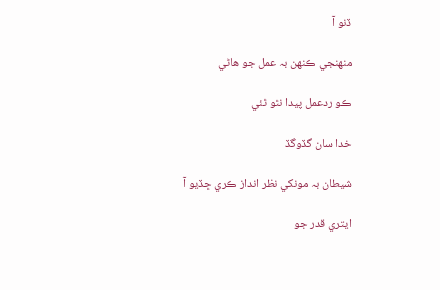ڏنو آ

منهنجي ڪنھن بہ عمل جو هاڻي

ڪو ردعمل پيدا نٿو ٿئي

خدا سان گڏوگڏ

شيطان بہ مونکي نظر انداز ڪري ڇڏيو آ

ايتري قدر جو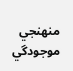منهنجي موجودگي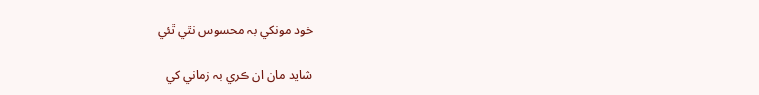خود مونکي بہ محسوس نٿي ٿئي

شايد مان ان ڪري بہ زماني کي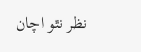نظر نٿو اچان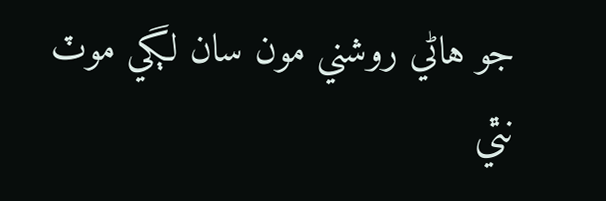جو هاڻي روشني مون سان لڳي موٽ نٿي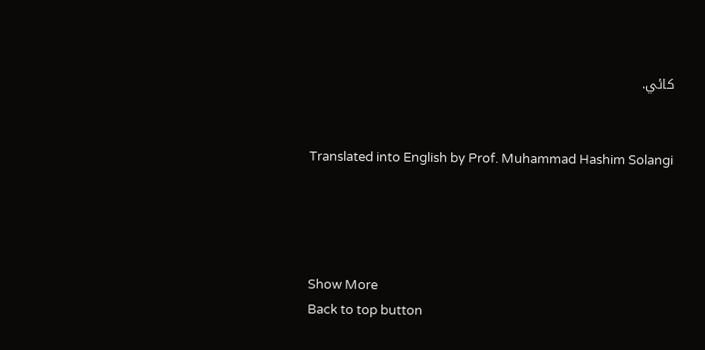کائي.


Translated into English by Prof. Muhammad Hashim Solangi




Show More
Back to top button